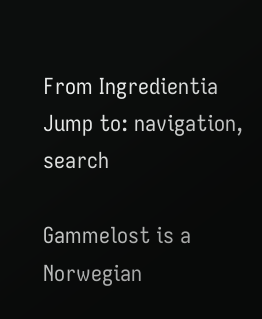From Ingredientia
Jump to: navigation, search

Gammelost is a Norwegian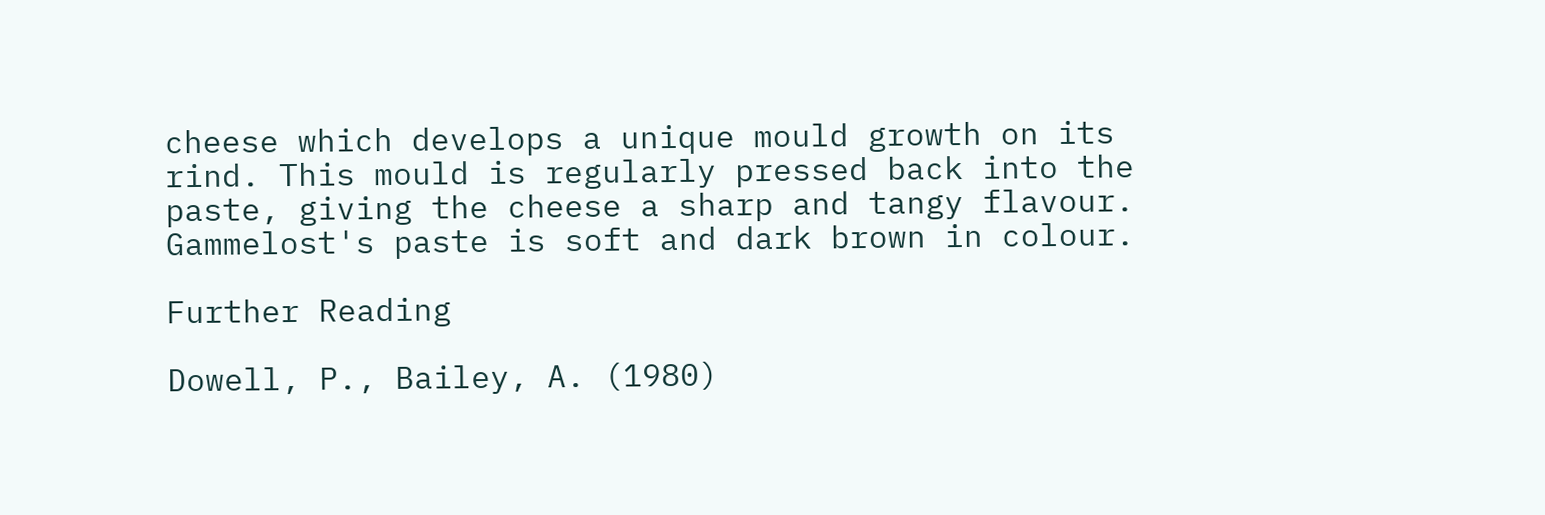cheese which develops a unique mould growth on its rind. This mould is regularly pressed back into the paste, giving the cheese a sharp and tangy flavour. Gammelost's paste is soft and dark brown in colour.

Further Reading

Dowell, P., Bailey, A. (1980)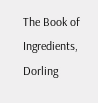The Book of Ingredients, Dorling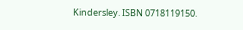Kindersley. ISBN 0718119150.